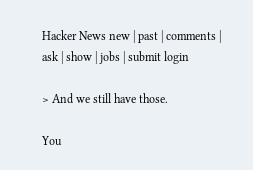Hacker News new | past | comments | ask | show | jobs | submit login

> And we still have those.

You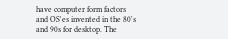have computer form factors and OS'es invented in the 80's and 90s for desktop. The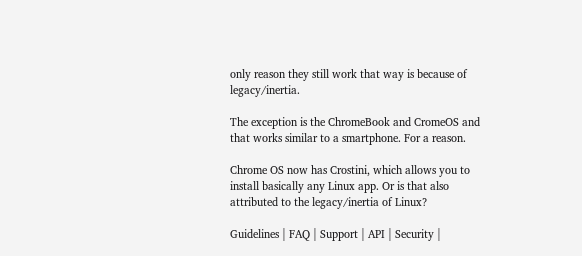only reason they still work that way is because of legacy/inertia.

The exception is the ChromeBook and CromeOS and that works similar to a smartphone. For a reason.

Chrome OS now has Crostini, which allows you to install basically any Linux app. Or is that also attributed to the legacy/inertia of Linux?

Guidelines | FAQ | Support | API | Security |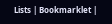Lists | Bookmarklet |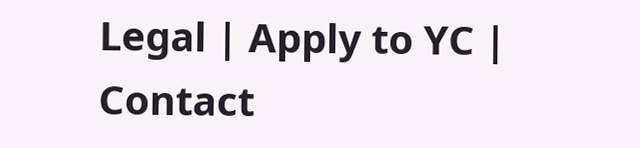Legal | Apply to YC | Contact